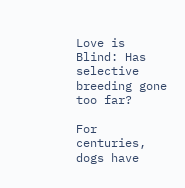Love is Blind: Has selective breeding gone too far?

For centuries, dogs have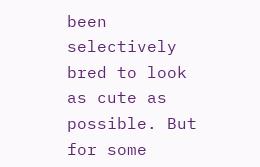been selectively bred to look as cute as possible. But for some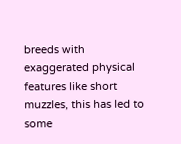breeds with exaggerated physical features like short muzzles, this has led to some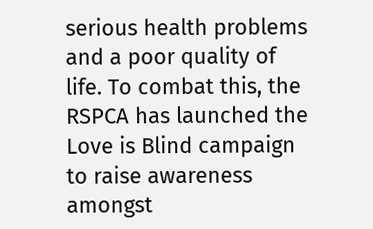serious health problems and a poor quality of life. To combat this, the RSPCA has launched the Love is Blind campaign to raise awareness amongst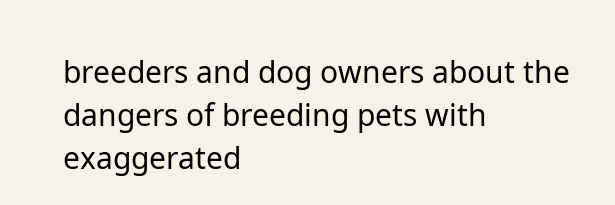breeders and dog owners about the dangers of breeding pets with exaggerated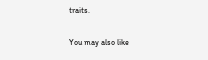traits.

You may also like